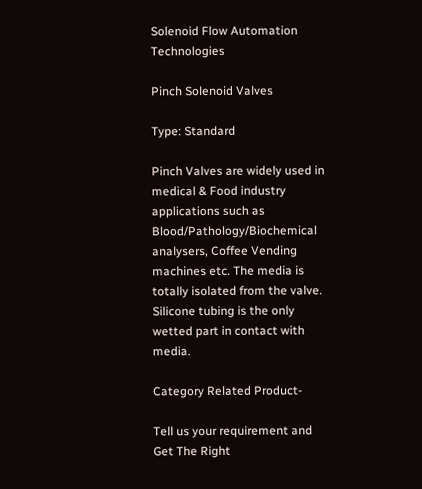Solenoid Flow Automation Technologies

Pinch Solenoid Valves

Type: Standard

Pinch Valves are widely used in medical & Food industry applications such as Blood/Pathology/Biochemical analysers, Coffee Vending machines etc. The media is totally isolated from the valve. Silicone tubing is the only wetted part in contact with media.

Category Related Product-

Tell us your requirement and Get The Right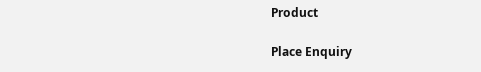Product

Place Enquiry